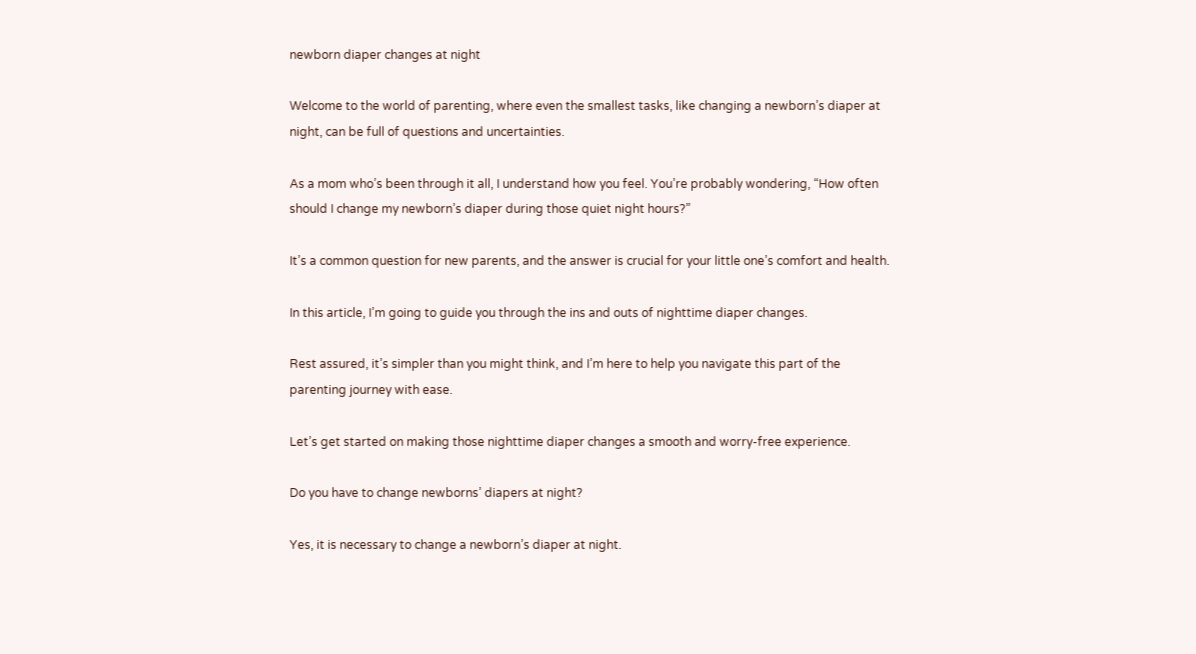newborn diaper changes at night

Welcome to the world of parenting, where even the smallest tasks, like changing a newborn’s diaper at night, can be full of questions and uncertainties.

As a mom who’s been through it all, I understand how you feel. You’re probably wondering, “How often should I change my newborn’s diaper during those quiet night hours?”

It’s a common question for new parents, and the answer is crucial for your little one’s comfort and health.

In this article, I’m going to guide you through the ins and outs of nighttime diaper changes.

Rest assured, it’s simpler than you might think, and I’m here to help you navigate this part of the parenting journey with ease.

Let’s get started on making those nighttime diaper changes a smooth and worry-free experience.

Do you have to change newborns’ diapers at night?

Yes, it is necessary to change a newborn’s diaper at night.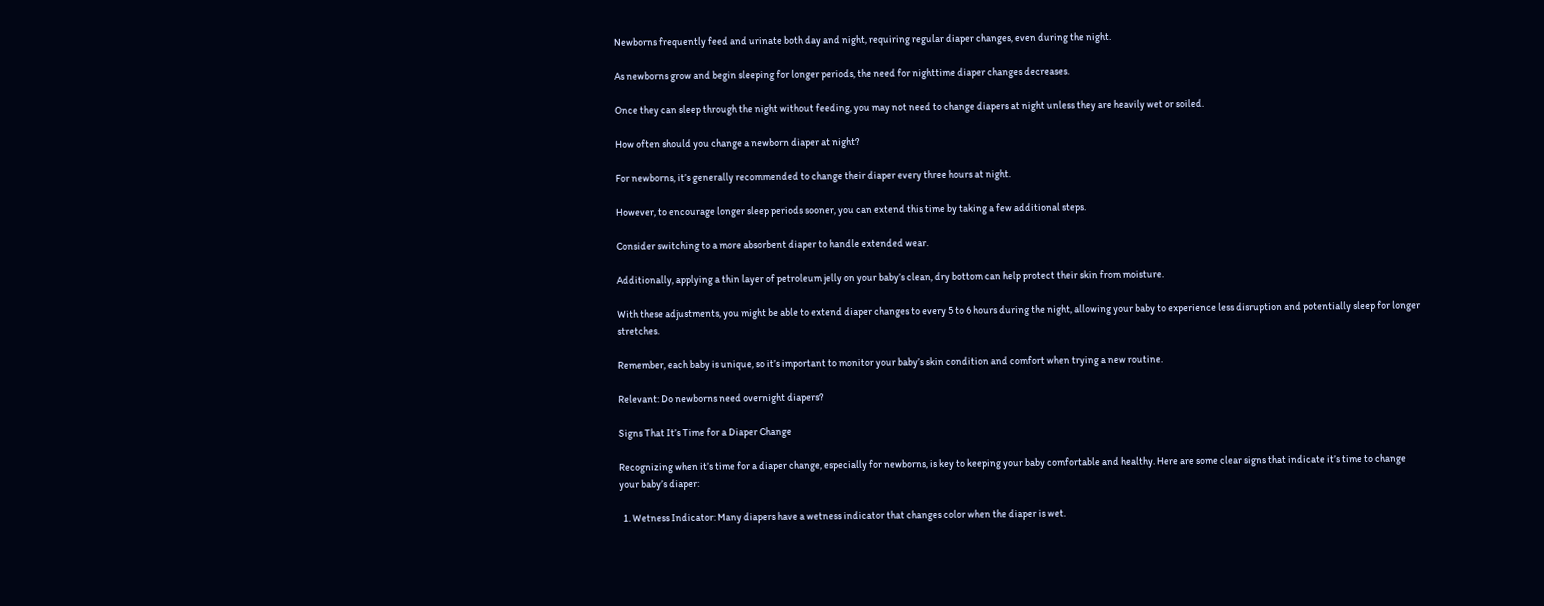Newborns frequently feed and urinate both day and night, requiring regular diaper changes, even during the night.

As newborns grow and begin sleeping for longer periods, the need for nighttime diaper changes decreases.

Once they can sleep through the night without feeding, you may not need to change diapers at night unless they are heavily wet or soiled.

How often should you change a newborn diaper at night?

For newborns, it’s generally recommended to change their diaper every three hours at night.

However, to encourage longer sleep periods sooner, you can extend this time by taking a few additional steps.

Consider switching to a more absorbent diaper to handle extended wear.

Additionally, applying a thin layer of petroleum jelly on your baby’s clean, dry bottom can help protect their skin from moisture.

With these adjustments, you might be able to extend diaper changes to every 5 to 6 hours during the night, allowing your baby to experience less disruption and potentially sleep for longer stretches.

Remember, each baby is unique, so it’s important to monitor your baby’s skin condition and comfort when trying a new routine.

Relevant: Do newborns need overnight diapers?

Signs That It’s Time for a Diaper Change

Recognizing when it’s time for a diaper change, especially for newborns, is key to keeping your baby comfortable and healthy. Here are some clear signs that indicate it’s time to change your baby’s diaper:

  1. Wetness Indicator: Many diapers have a wetness indicator that changes color when the diaper is wet.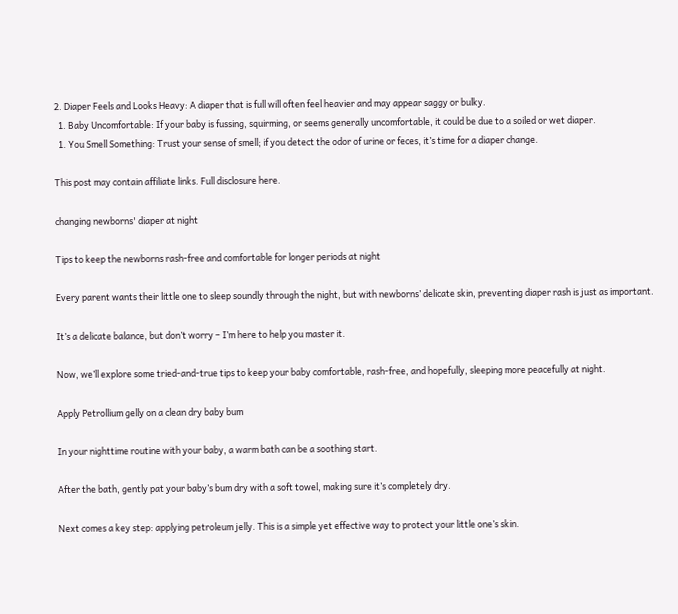2. Diaper Feels and Looks Heavy: A diaper that is full will often feel heavier and may appear saggy or bulky.
  1. Baby Uncomfortable: If your baby is fussing, squirming, or seems generally uncomfortable, it could be due to a soiled or wet diaper.
  1. You Smell Something: Trust your sense of smell; if you detect the odor of urine or feces, it’s time for a diaper change.

This post may contain affiliate links. Full disclosure here.

changing newborns' diaper at night

Tips to keep the newborns rash-free and comfortable for longer periods at night

Every parent wants their little one to sleep soundly through the night, but with newborns’ delicate skin, preventing diaper rash is just as important.

It’s a delicate balance, but don’t worry – I’m here to help you master it.

Now, we’ll explore some tried-and-true tips to keep your baby comfortable, rash-free, and hopefully, sleeping more peacefully at night.

Apply Petrollium gelly on a clean dry baby bum

In your nighttime routine with your baby, a warm bath can be a soothing start.

After the bath, gently pat your baby’s bum dry with a soft towel, making sure it’s completely dry.

Next comes a key step: applying petroleum jelly. This is a simple yet effective way to protect your little one’s skin.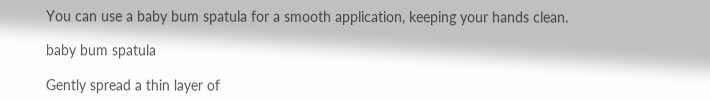You can use a baby bum spatula for a smooth application, keeping your hands clean.

baby bum spatula

Gently spread a thin layer of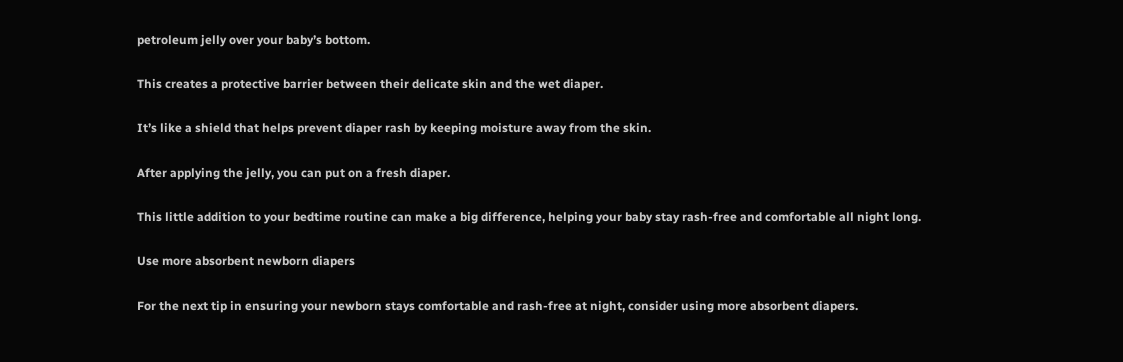petroleum jelly over your baby’s bottom.

This creates a protective barrier between their delicate skin and the wet diaper.

It’s like a shield that helps prevent diaper rash by keeping moisture away from the skin.

After applying the jelly, you can put on a fresh diaper.

This little addition to your bedtime routine can make a big difference, helping your baby stay rash-free and comfortable all night long.

Use more absorbent newborn diapers

For the next tip in ensuring your newborn stays comfortable and rash-free at night, consider using more absorbent diapers.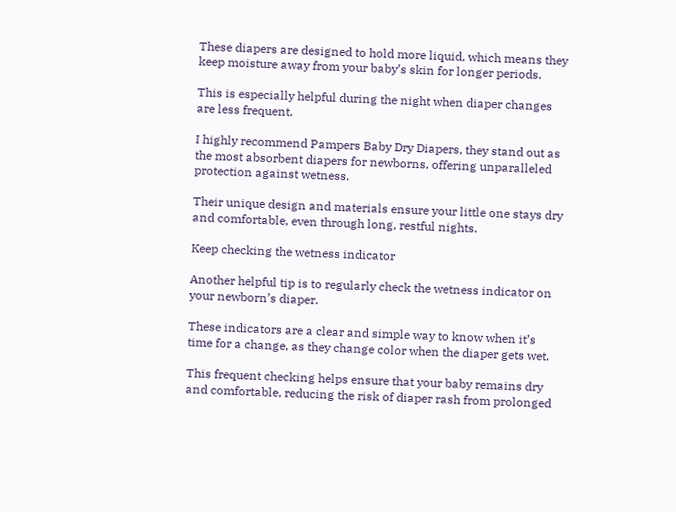These diapers are designed to hold more liquid, which means they keep moisture away from your baby’s skin for longer periods.

This is especially helpful during the night when diaper changes are less frequent.

I highly recommend Pampers Baby Dry Diapers, they stand out as the most absorbent diapers for newborns, offering unparalleled protection against wetness.

Their unique design and materials ensure your little one stays dry and comfortable, even through long, restful nights.

Keep checking the wetness indicator

Another helpful tip is to regularly check the wetness indicator on your newborn’s diaper.

These indicators are a clear and simple way to know when it’s time for a change, as they change color when the diaper gets wet.

This frequent checking helps ensure that your baby remains dry and comfortable, reducing the risk of diaper rash from prolonged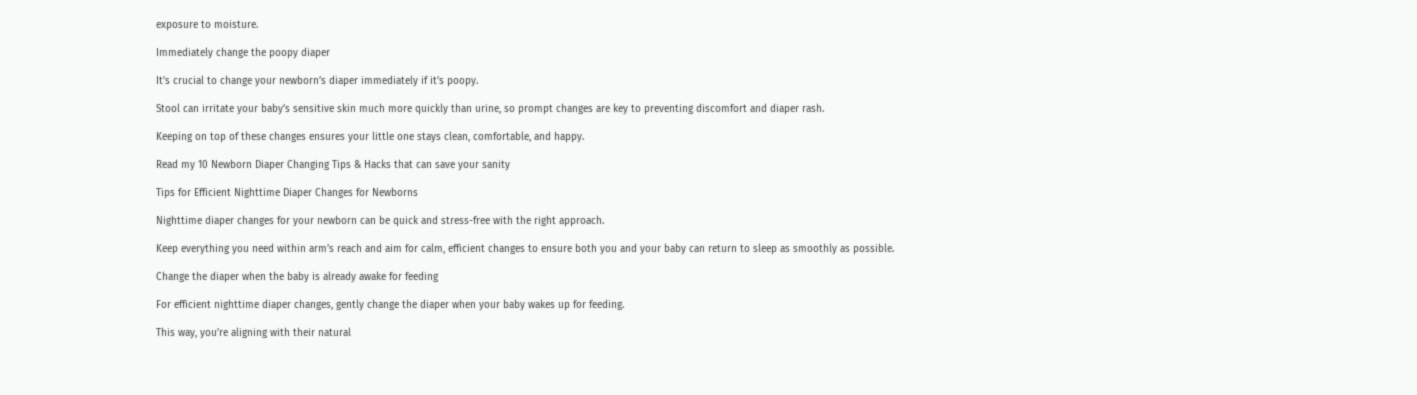exposure to moisture.

Immediately change the poopy diaper

It’s crucial to change your newborn’s diaper immediately if it’s poopy.

Stool can irritate your baby’s sensitive skin much more quickly than urine, so prompt changes are key to preventing discomfort and diaper rash.

Keeping on top of these changes ensures your little one stays clean, comfortable, and happy.

Read my 10 Newborn Diaper Changing Tips & Hacks that can save your sanity

Tips for Efficient Nighttime Diaper Changes for Newborns

Nighttime diaper changes for your newborn can be quick and stress-free with the right approach.

Keep everything you need within arm’s reach and aim for calm, efficient changes to ensure both you and your baby can return to sleep as smoothly as possible.

Change the diaper when the baby is already awake for feeding

For efficient nighttime diaper changes, gently change the diaper when your baby wakes up for feeding.

This way, you’re aligning with their natural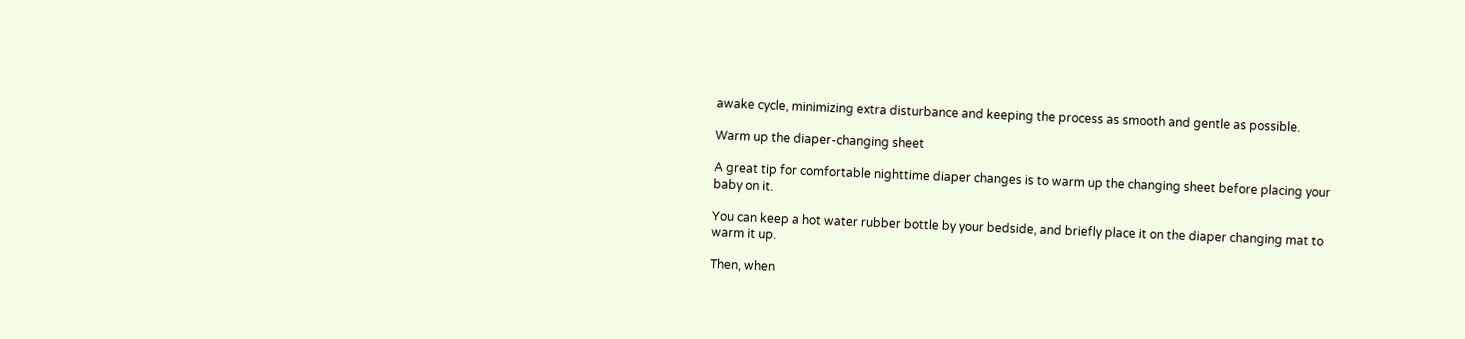awake cycle, minimizing extra disturbance and keeping the process as smooth and gentle as possible.

Warm up the diaper-changing sheet

A great tip for comfortable nighttime diaper changes is to warm up the changing sheet before placing your baby on it.

You can keep a hot water rubber bottle by your bedside, and briefly place it on the diaper changing mat to warm it up.

Then, when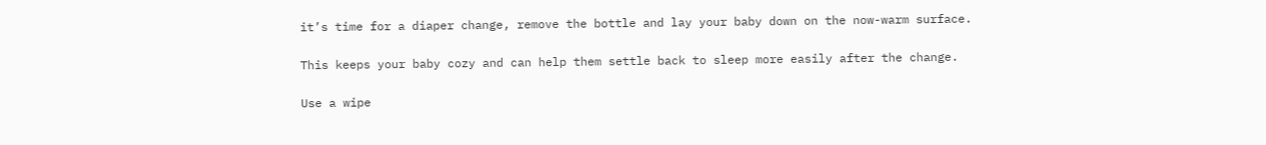it’s time for a diaper change, remove the bottle and lay your baby down on the now-warm surface.

This keeps your baby cozy and can help them settle back to sleep more easily after the change.

Use a wipe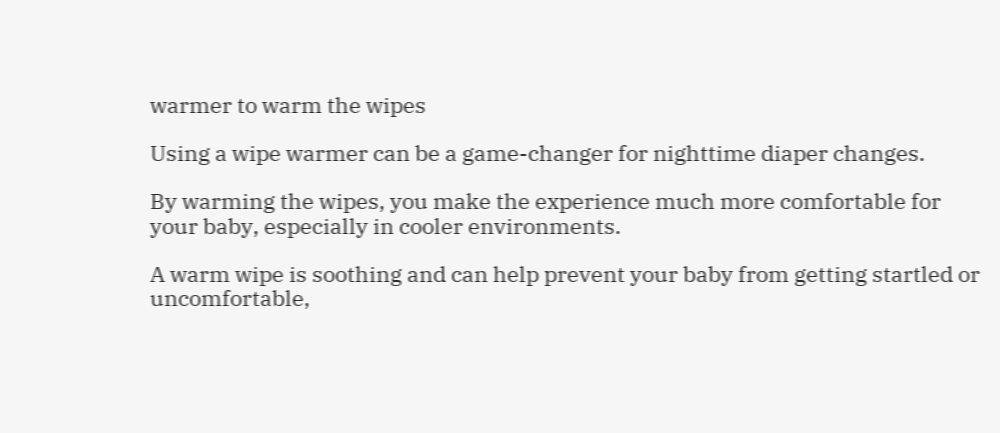warmer to warm the wipes

Using a wipe warmer can be a game-changer for nighttime diaper changes.

By warming the wipes, you make the experience much more comfortable for your baby, especially in cooler environments.

A warm wipe is soothing and can help prevent your baby from getting startled or uncomfortable,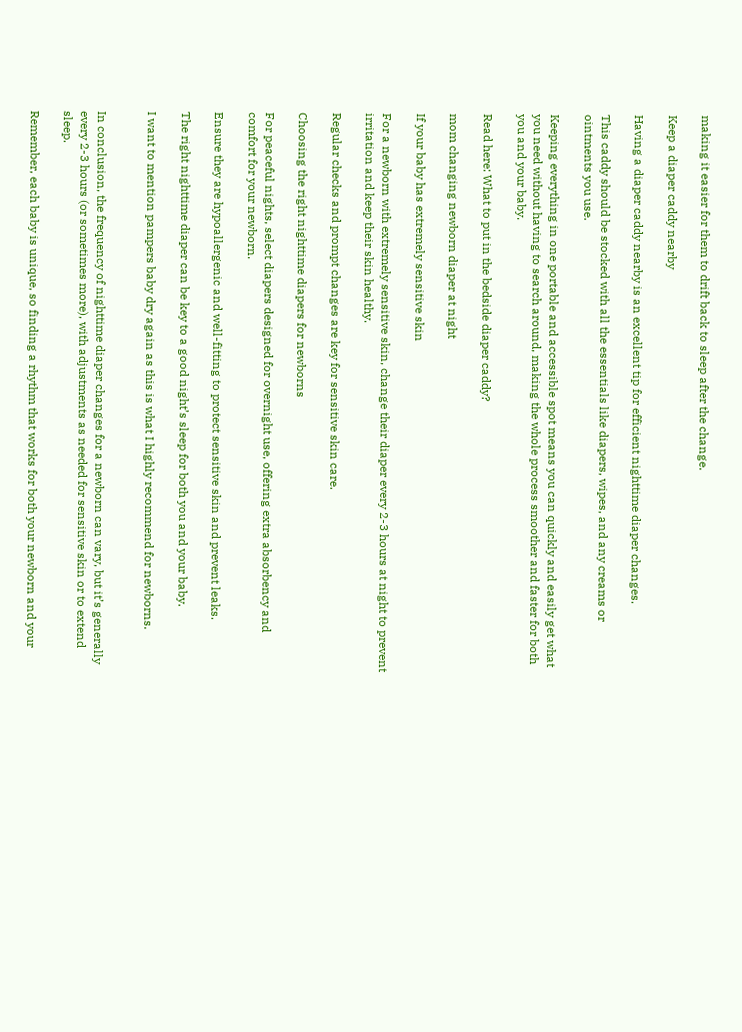making it easier for them to drift back to sleep after the change.

Keep a diaper caddy nearby

Having a diaper caddy nearby is an excellent tip for efficient nighttime diaper changes.

This caddy should be stocked with all the essentials like diapers, wipes, and any creams or ointments you use.

Keeping everything in one portable and accessible spot means you can quickly and easily get what you need without having to search around, making the whole process smoother and faster for both you and your baby.

Read here: What to put in the bedside diaper caddy?

mom changing newborn diaper at night

If your baby has extremely sensitive skin

For a newborn with extremely sensitive skin, change their diaper every 2-3 hours at night to prevent irritation and keep their skin healthy.

Regular checks and prompt changes are key for sensitive skin care.

Choosing the right nighttime diapers for newborns

For peaceful nights, select diapers designed for overnight use, offering extra absorbency and comfort for your newborn.

Ensure they are hypoallergenic and well-fitting to protect sensitive skin and prevent leaks.

The right nighttime diaper can be key to a good night’s sleep for both you and your baby.

I want to mention pampers baby dry again as this is what I highly recommend for newborns.


In conclusion, the frequency of nighttime diaper changes for a newborn can vary, but it’s generally every 2-3 hours (or sometimes more), with adjustments as needed for sensitive skin or to extend sleep.

Remember, each baby is unique, so finding a rhythm that works for both your newborn and your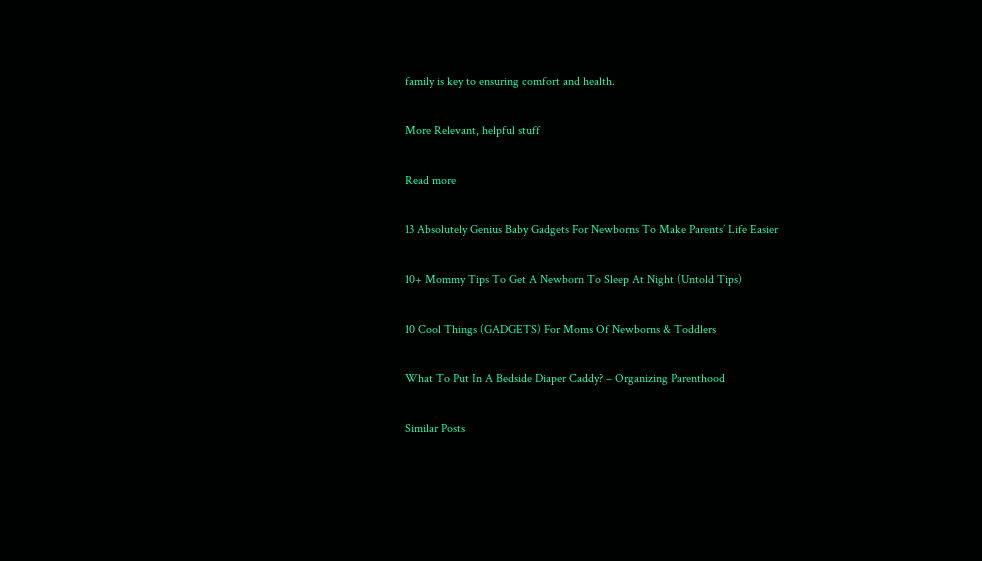family is key to ensuring comfort and health.

More Relevant, helpful stuff

Read more

13 Absolutely Genius Baby Gadgets For Newborns To Make Parents’ Life Easier

10+ Mommy Tips To Get A Newborn To Sleep At Night (Untold Tips)

10 Cool Things (GADGETS) For Moms Of Newborns & Toddlers

What To Put In A Bedside Diaper Caddy? – Organizing Parenthood

Similar Posts